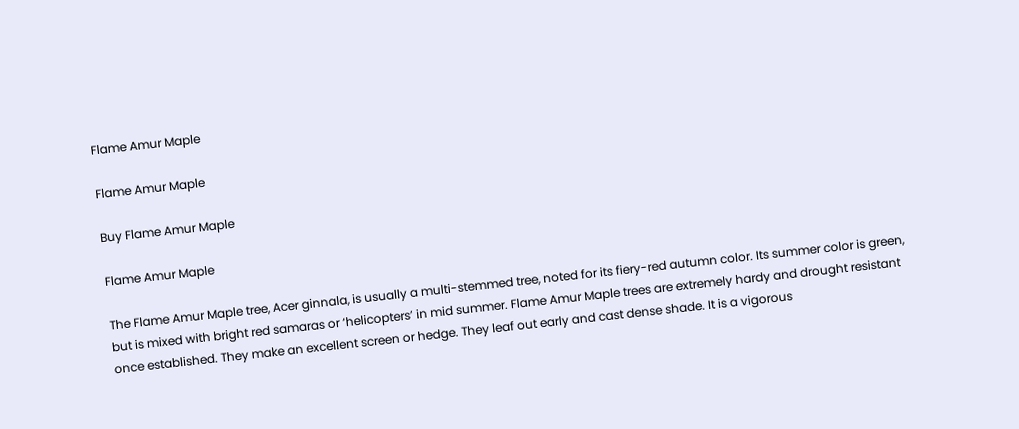Flame Amur Maple

Flame Amur Maple

Buy Flame Amur Maple

Flame Amur Maple

The Flame Amur Maple tree, Acer ginnala, is usually a multi-stemmed tree, noted for its fiery-red autumn color. Its summer color is green, but is mixed with bright red samaras or ‘helicopters’ in mid summer. Flame Amur Maple trees are extremely hardy and drought resistant once established. They make an excellent screen or hedge. They leaf out early and cast dense shade. It is a vigorous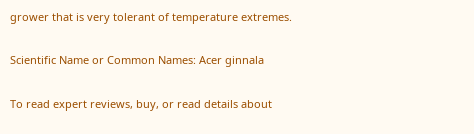grower that is very tolerant of temperature extremes.

Scientific Name or Common Names: Acer ginnala

To read expert reviews, buy, or read details about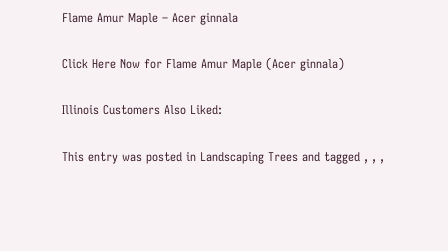Flame Amur Maple – Acer ginnala

Click Here Now for Flame Amur Maple (Acer ginnala)

Illinois Customers Also Liked:

This entry was posted in Landscaping Trees and tagged , , ,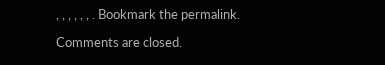, , , , , , . Bookmark the permalink.

Comments are closed.